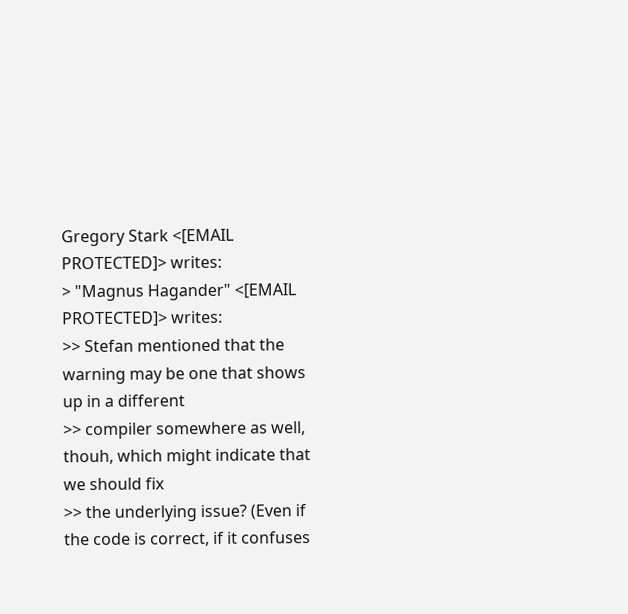Gregory Stark <[EMAIL PROTECTED]> writes:
> "Magnus Hagander" <[EMAIL PROTECTED]> writes:
>> Stefan mentioned that the warning may be one that shows up in a different
>> compiler somewhere as well, thouh, which might indicate that we should fix
>> the underlying issue? (Even if the code is correct, if it confuses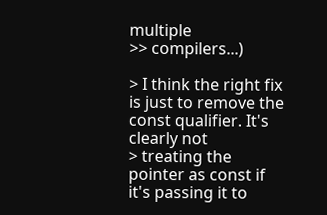multiple
>> compilers...)

> I think the right fix is just to remove the const qualifier. It's clearly not
> treating the pointer as const if it's passing it to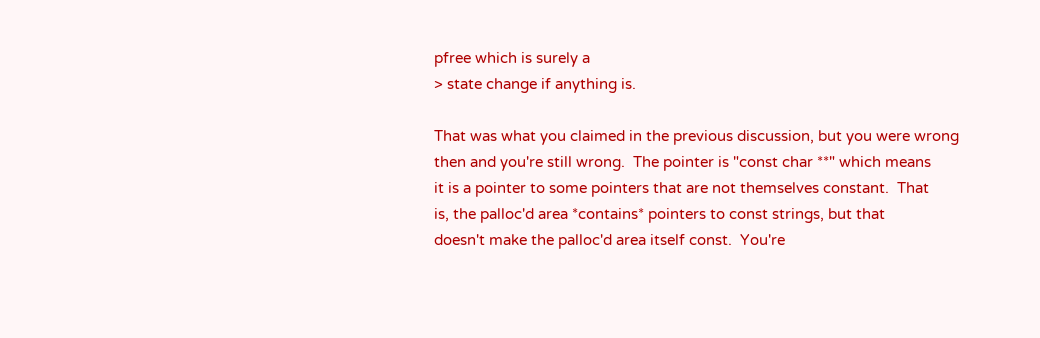pfree which is surely a
> state change if anything is.

That was what you claimed in the previous discussion, but you were wrong
then and you're still wrong.  The pointer is "const char **" which means
it is a pointer to some pointers that are not themselves constant.  That
is, the palloc'd area *contains* pointers to const strings, but that
doesn't make the palloc'd area itself const.  You're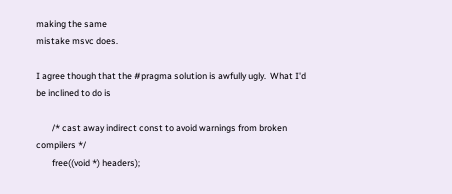making the same
mistake msvc does.

I agree though that the #pragma solution is awfully ugly.  What I'd
be inclined to do is

        /* cast away indirect const to avoid warnings from broken compilers */
        free((void *) headers);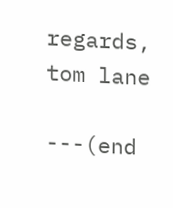regards, tom lane

---(end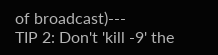of broadcast)---
TIP 2: Don't 'kill -9' the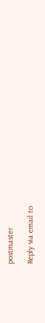postmaster

Reply via email to